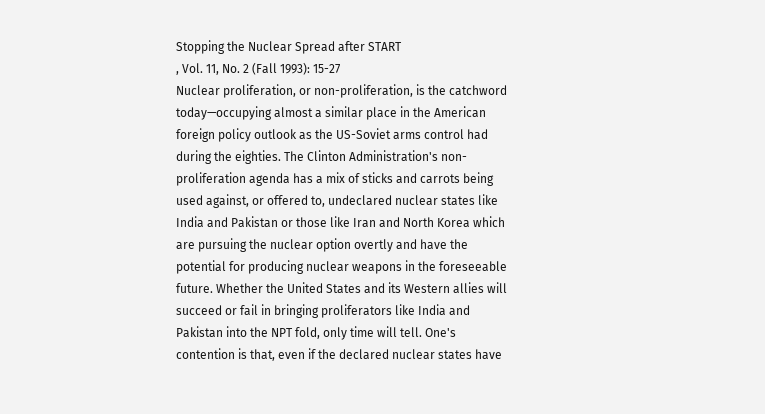Stopping the Nuclear Spread after START
, Vol. 11, No. 2 (Fall 1993): 15-27
Nuclear proliferation, or non-proliferation, is the catchword today—occupying almost a similar place in the American foreign policy outlook as the US-Soviet arms control had during the eighties. The Clinton Administration's non-proliferation agenda has a mix of sticks and carrots being used against, or offered to, undeclared nuclear states like India and Pakistan or those like Iran and North Korea which are pursuing the nuclear option overtly and have the potential for producing nuclear weapons in the foreseeable future. Whether the United States and its Western allies will succeed or fail in bringing proliferators like India and Pakistan into the NPT fold, only time will tell. One's contention is that, even if the declared nuclear states have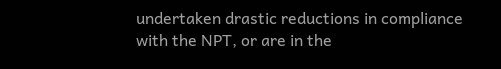undertaken drastic reductions in compliance with the NPT, or are in the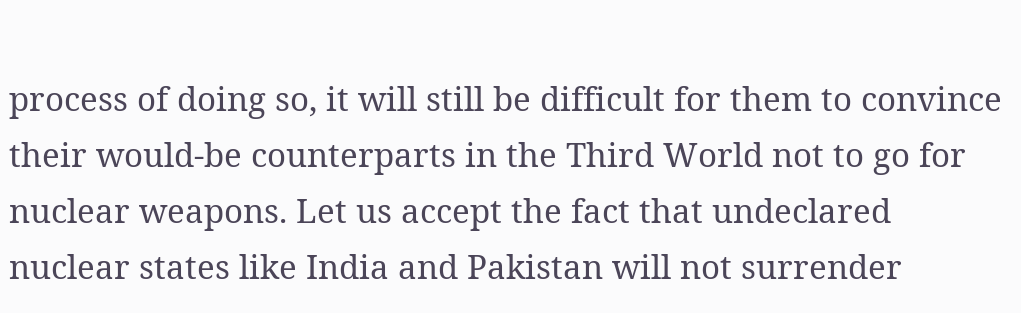process of doing so, it will still be difficult for them to convince their would-be counterparts in the Third World not to go for nuclear weapons. Let us accept the fact that undeclared nuclear states like India and Pakistan will not surrender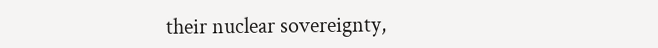their nuclear sovereignty,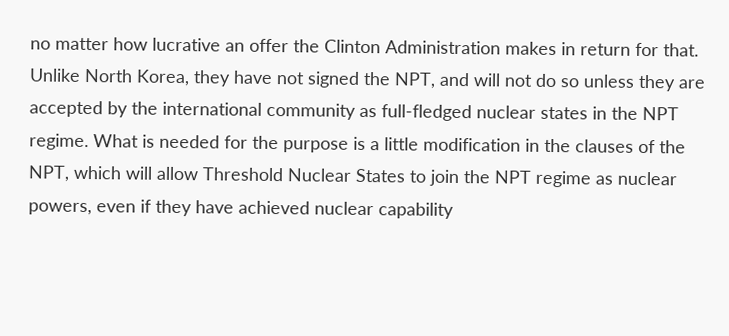no matter how lucrative an offer the Clinton Administration makes in return for that. Unlike North Korea, they have not signed the NPT, and will not do so unless they are accepted by the international community as full-fledged nuclear states in the NPT regime. What is needed for the purpose is a little modification in the clauses of the NPT, which will allow Threshold Nuclear States to join the NPT regime as nuclear powers, even if they have achieved nuclear capability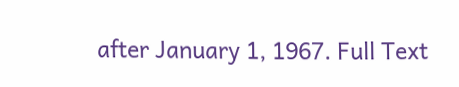after January 1, 1967. Full Text